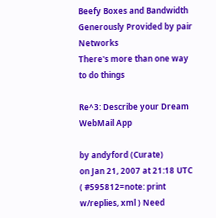Beefy Boxes and Bandwidth Generously Provided by pair Networks
There's more than one way to do things

Re^3: Describe your Dream WebMail App

by andyford (Curate)
on Jan 21, 2007 at 21:18 UTC ( #595812=note: print w/replies, xml ) Need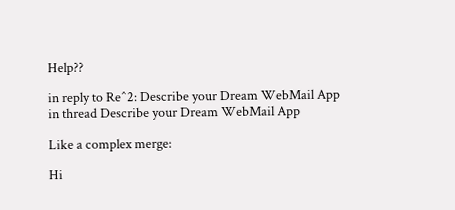Help??

in reply to Re^2: Describe your Dream WebMail App
in thread Describe your Dream WebMail App

Like a complex merge:

Hi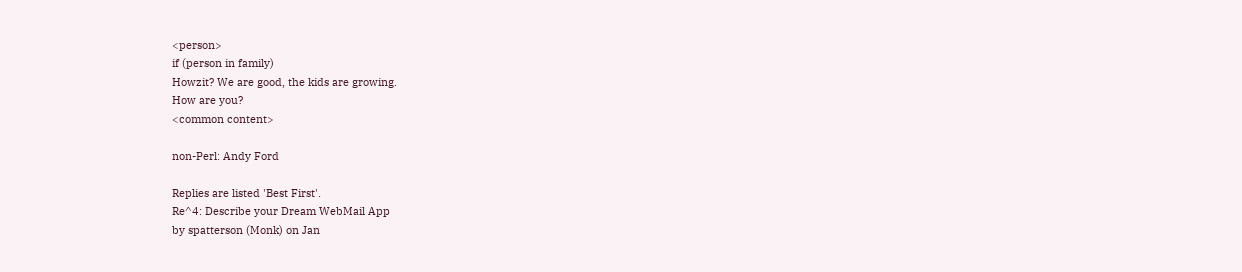<person>
if (person in family)
Howzit? We are good, the kids are growing.
How are you?
<common content>

non-Perl: Andy Ford

Replies are listed 'Best First'.
Re^4: Describe your Dream WebMail App
by spatterson (Monk) on Jan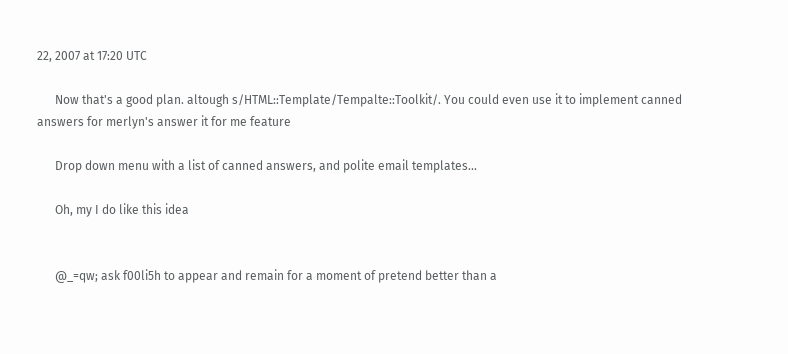22, 2007 at 17:20 UTC

      Now that's a good plan. altough s/HTML::Template/Tempalte::Toolkit/. You could even use it to implement canned answers for merlyn's answer it for me feature

      Drop down menu with a list of canned answers, and polite email templates...

      Oh, my I do like this idea


      @_=qw; ask f00li5h to appear and remain for a moment of pretend better than a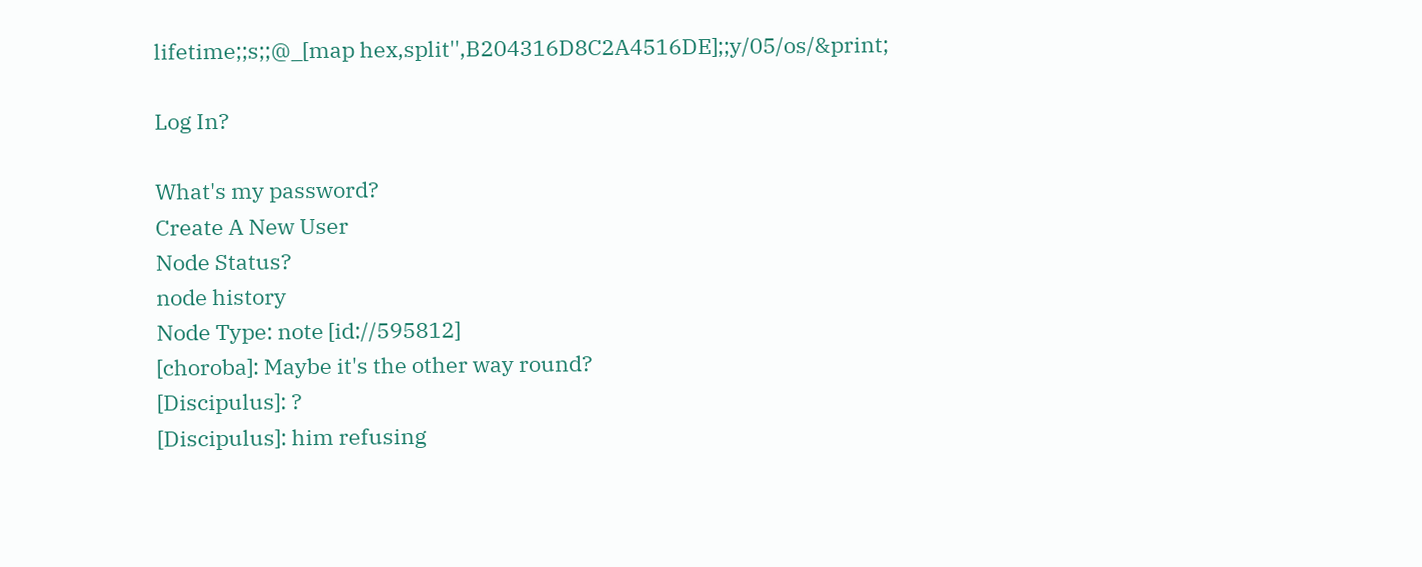lifetime;;s;;@_[map hex,split'',B204316D8C2A4516DE];;y/05/os/&print;

Log In?

What's my password?
Create A New User
Node Status?
node history
Node Type: note [id://595812]
[choroba]: Maybe it's the other way round?
[Discipulus]: ?
[Discipulus]: him refusing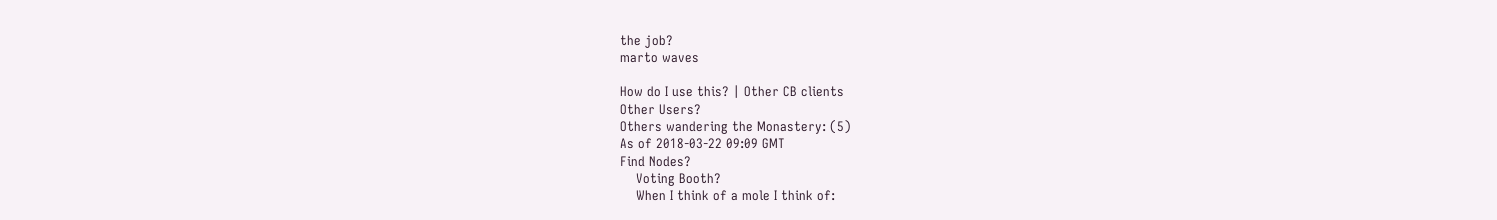the job?
marto waves

How do I use this? | Other CB clients
Other Users?
Others wandering the Monastery: (5)
As of 2018-03-22 09:09 GMT
Find Nodes?
    Voting Booth?
    When I think of a mole I think of: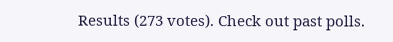Results (273 votes). Check out past polls.